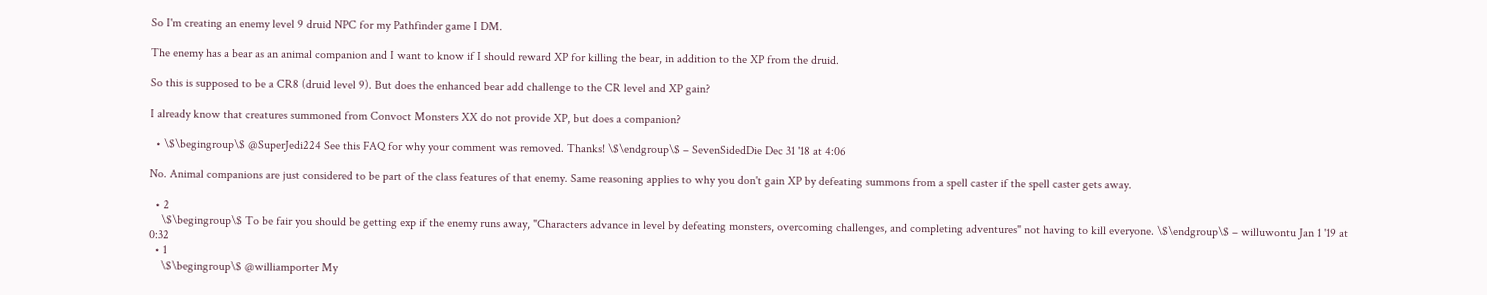So I'm creating an enemy level 9 druid NPC for my Pathfinder game I DM.

The enemy has a bear as an animal companion and I want to know if I should reward XP for killing the bear, in addition to the XP from the druid.

So this is supposed to be a CR8 (druid level 9). But does the enhanced bear add challenge to the CR level and XP gain?

I already know that creatures summoned from Convoct Monsters XX do not provide XP, but does a companion?

  • \$\begingroup\$ @SuperJedi224 See this FAQ for why your comment was removed. Thanks! \$\endgroup\$ – SevenSidedDie Dec 31 '18 at 4:06

No. Animal companions are just considered to be part of the class features of that enemy. Same reasoning applies to why you don't gain XP by defeating summons from a spell caster if the spell caster gets away.

  • 2
    \$\begingroup\$ To be fair you should be getting exp if the enemy runs away, "Characters advance in level by defeating monsters, overcoming challenges, and completing adventures" not having to kill everyone. \$\endgroup\$ – willuwontu Jan 1 '19 at 0:32
  • 1
    \$\begingroup\$ @williamporter My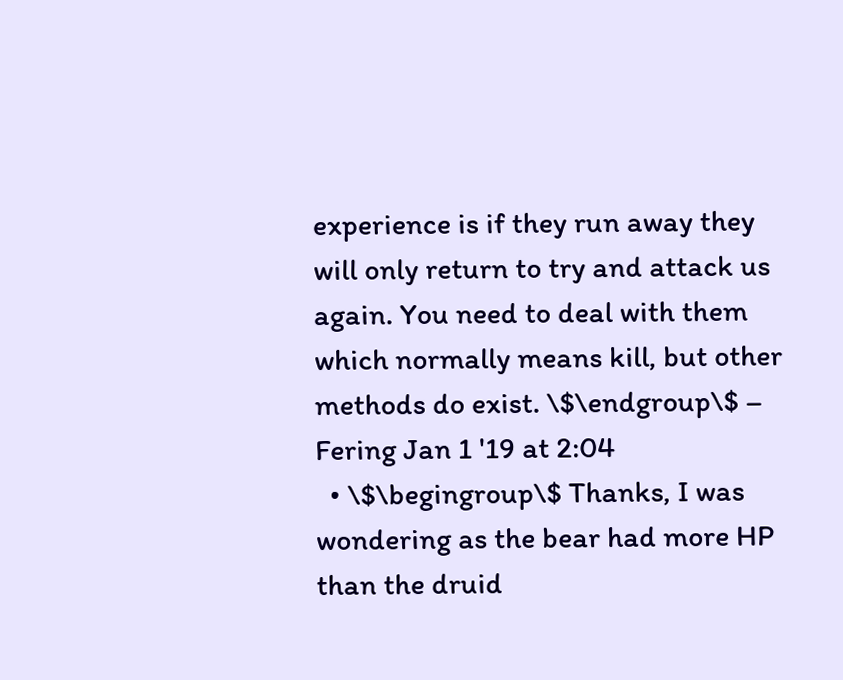experience is if they run away they will only return to try and attack us again. You need to deal with them which normally means kill, but other methods do exist. \$\endgroup\$ – Fering Jan 1 '19 at 2:04
  • \$\begingroup\$ Thanks, I was wondering as the bear had more HP than the druid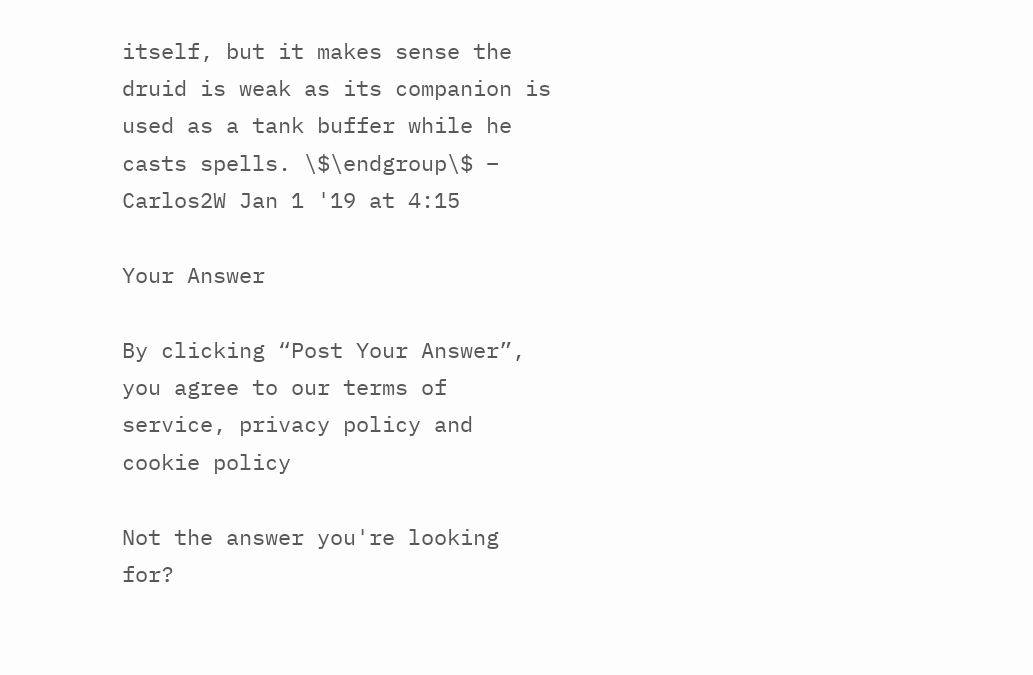itself, but it makes sense the druid is weak as its companion is used as a tank buffer while he casts spells. \$\endgroup\$ – Carlos2W Jan 1 '19 at 4:15

Your Answer

By clicking “Post Your Answer”, you agree to our terms of service, privacy policy and cookie policy

Not the answer you're looking for?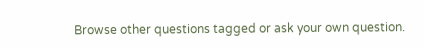Browse other questions tagged or ask your own question.